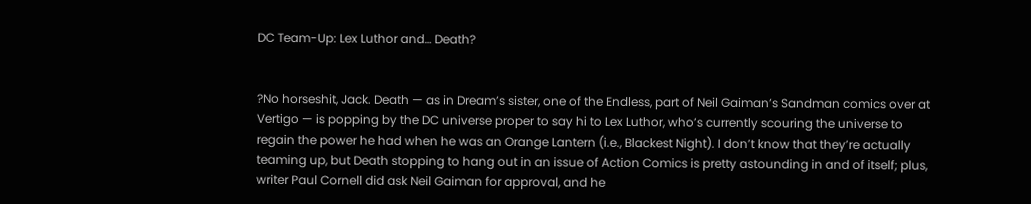DC Team-Up: Lex Luthor and… Death?


?No horseshit, Jack. Death — as in Dream’s sister, one of the Endless, part of Neil Gaiman’s Sandman comics over at Vertigo — is popping by the DC universe proper to say hi to Lex Luthor, who’s currently scouring the universe to regain the power he had when he was an Orange Lantern (i.e., Blackest Night). I don’t know that they’re actually teaming up, but Death stopping to hang out in an issue of Action Comics is pretty astounding in and of itself; plus, writer Paul Cornell did ask Neil Gaiman for approval, and he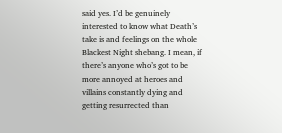said yes. I’d be genuinely interested to know what Death’s take is and feelings on the whole Blackest Night shebang. I mean, if there’s anyone who’s got to be more annoyed at heroes and villains constantly dying and getting resurrected than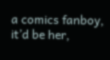a comics fanboy, it’d be her,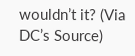wouldn’t it? (Via DC’s Source)